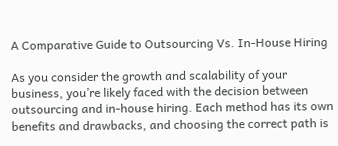A Comparative Guide to Outsourcing Vs. In-House Hiring

As you consider the growth and scalability of your business, you’re likely faced with the decision between outsourcing and in-house hiring. Each method has its own benefits and drawbacks, and choosing the correct path is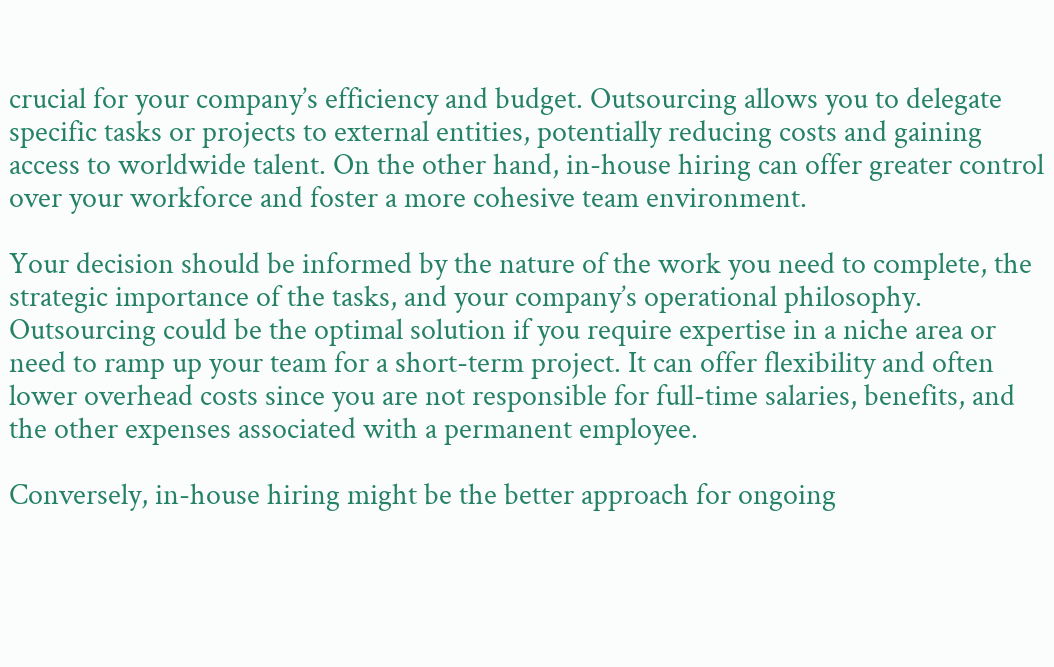crucial for your company’s efficiency and budget. Outsourcing allows you to delegate specific tasks or projects to external entities, potentially reducing costs and gaining access to worldwide talent. On the other hand, in-house hiring can offer greater control over your workforce and foster a more cohesive team environment.

Your decision should be informed by the nature of the work you need to complete, the strategic importance of the tasks, and your company’s operational philosophy. Outsourcing could be the optimal solution if you require expertise in a niche area or need to ramp up your team for a short-term project. It can offer flexibility and often lower overhead costs since you are not responsible for full-time salaries, benefits, and the other expenses associated with a permanent employee.

Conversely, in-house hiring might be the better approach for ongoing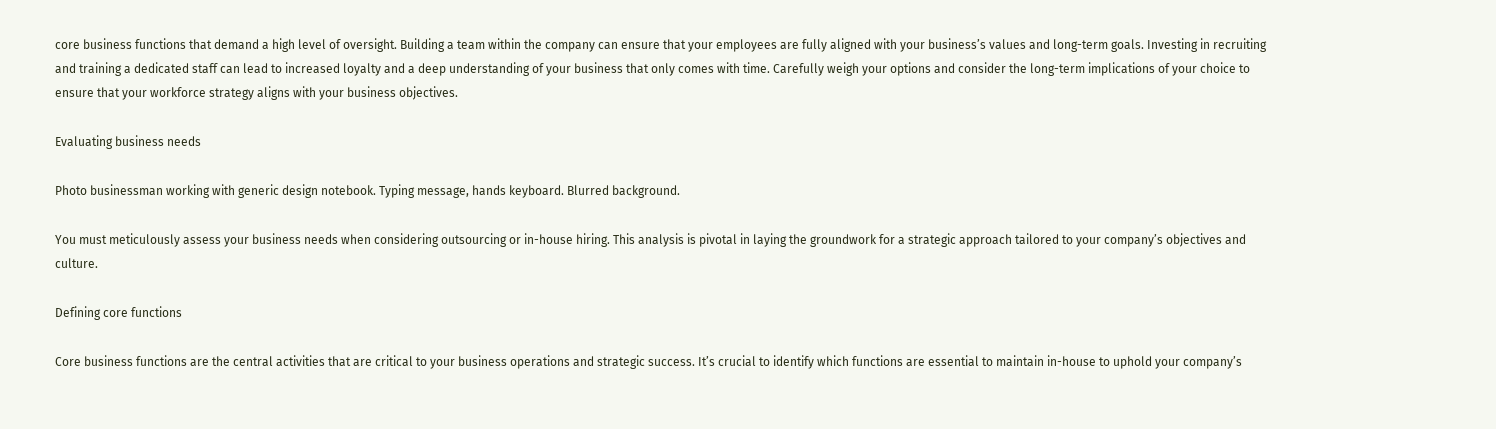core business functions that demand a high level of oversight. Building a team within the company can ensure that your employees are fully aligned with your business’s values and long-term goals. Investing in recruiting and training a dedicated staff can lead to increased loyalty and a deep understanding of your business that only comes with time. Carefully weigh your options and consider the long-term implications of your choice to ensure that your workforce strategy aligns with your business objectives.

Evaluating business needs

Photo businessman working with generic design notebook. Typing message, hands keyboard. Blurred background.

You must meticulously assess your business needs when considering outsourcing or in-house hiring. This analysis is pivotal in laying the groundwork for a strategic approach tailored to your company’s objectives and culture.

Defining core functions

Core business functions are the central activities that are critical to your business operations and strategic success. It’s crucial to identify which functions are essential to maintain in-house to uphold your company’s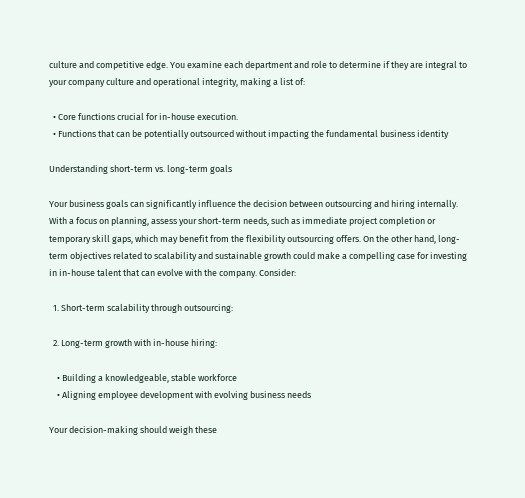culture and competitive edge. You examine each department and role to determine if they are integral to your company culture and operational integrity, making a list of:

  • Core functions crucial for in-house execution.
  • Functions that can be potentially outsourced without impacting the fundamental business identity

Understanding short-term vs. long-term goals

Your business goals can significantly influence the decision between outsourcing and hiring internally. With a focus on planning, assess your short-term needs, such as immediate project completion or temporary skill gaps, which may benefit from the flexibility outsourcing offers. On the other hand, long-term objectives related to scalability and sustainable growth could make a compelling case for investing in in-house talent that can evolve with the company. Consider:

  1. Short-term scalability through outsourcing:

  2. Long-term growth with in-house hiring:

    • Building a knowledgeable, stable workforce
    • Aligning employee development with evolving business needs

Your decision-making should weigh these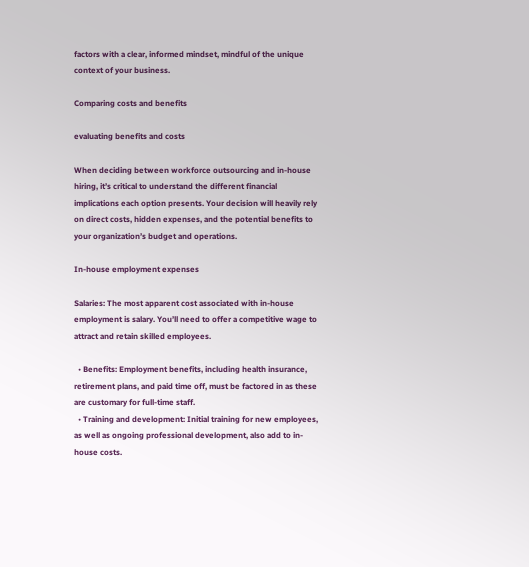factors with a clear, informed mindset, mindful of the unique context of your business.

Comparing costs and benefits

evaluating benefits and costs

When deciding between workforce outsourcing and in-house hiring, it’s critical to understand the different financial implications each option presents. Your decision will heavily rely on direct costs, hidden expenses, and the potential benefits to your organization’s budget and operations.

In-house employment expenses

Salaries: The most apparent cost associated with in-house employment is salary. You’ll need to offer a competitive wage to attract and retain skilled employees.

  • Benefits: Employment benefits, including health insurance, retirement plans, and paid time off, must be factored in as these are customary for full-time staff.
  • Training and development: Initial training for new employees, as well as ongoing professional development, also add to in-house costs.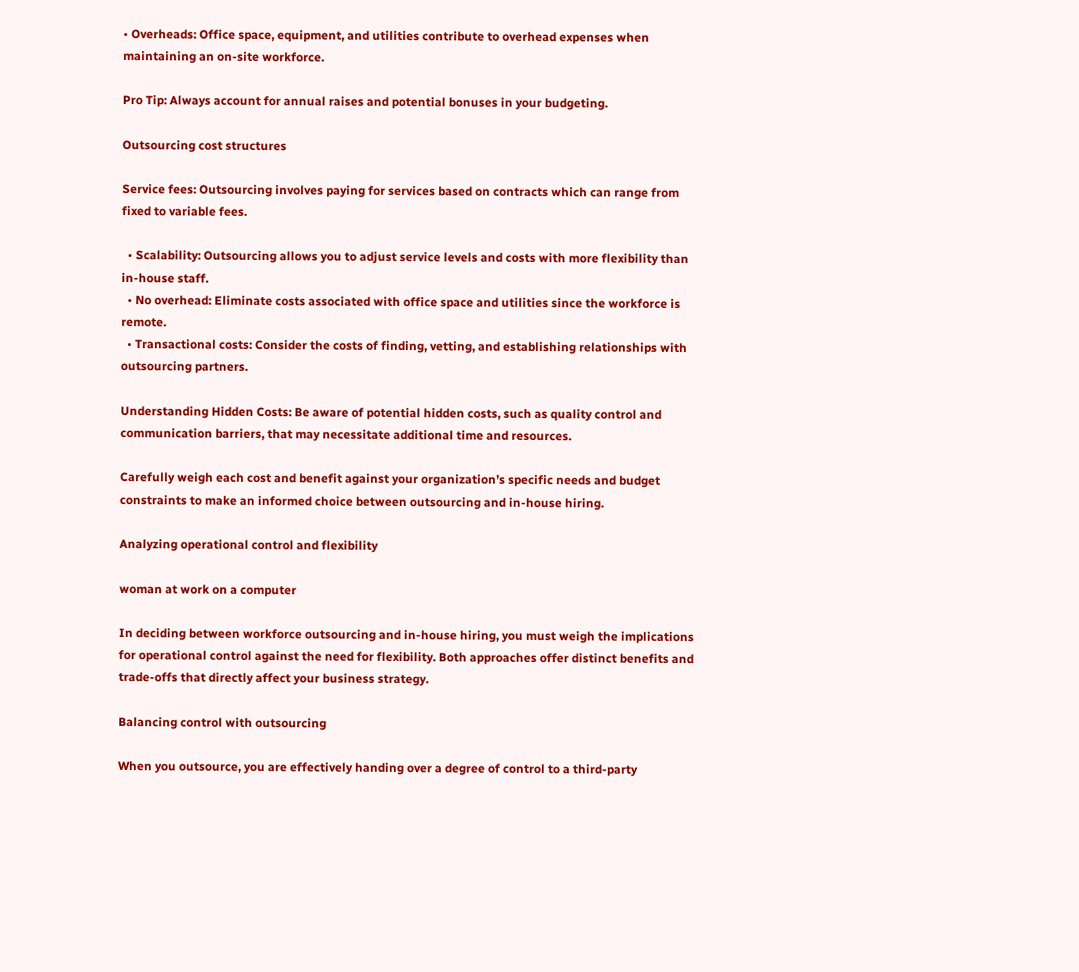• Overheads: Office space, equipment, and utilities contribute to overhead expenses when maintaining an on-site workforce.

Pro Tip: Always account for annual raises and potential bonuses in your budgeting.

Outsourcing cost structures

Service fees: Outsourcing involves paying for services based on contracts which can range from fixed to variable fees.

  • Scalability: Outsourcing allows you to adjust service levels and costs with more flexibility than in-house staff.
  • No overhead: Eliminate costs associated with office space and utilities since the workforce is remote.
  • Transactional costs: Consider the costs of finding, vetting, and establishing relationships with outsourcing partners.

Understanding Hidden Costs: Be aware of potential hidden costs, such as quality control and communication barriers, that may necessitate additional time and resources.

Carefully weigh each cost and benefit against your organization’s specific needs and budget constraints to make an informed choice between outsourcing and in-house hiring.

Analyzing operational control and flexibility

woman at work on a computer

In deciding between workforce outsourcing and in-house hiring, you must weigh the implications for operational control against the need for flexibility. Both approaches offer distinct benefits and trade-offs that directly affect your business strategy.

Balancing control with outsourcing

When you outsource, you are effectively handing over a degree of control to a third-party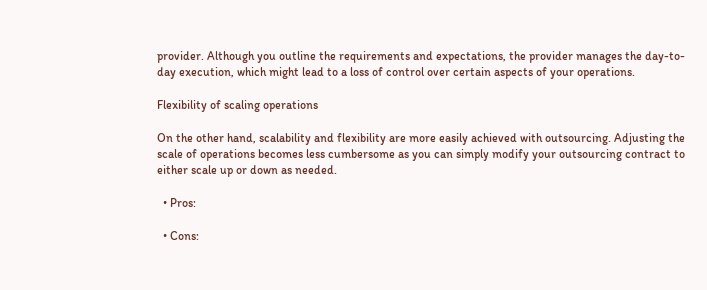provider. Although you outline the requirements and expectations, the provider manages the day-to-day execution, which might lead to a loss of control over certain aspects of your operations.

Flexibility of scaling operations

On the other hand, scalability and flexibility are more easily achieved with outsourcing. Adjusting the scale of operations becomes less cumbersome as you can simply modify your outsourcing contract to either scale up or down as needed.

  • Pros:

  • Cons: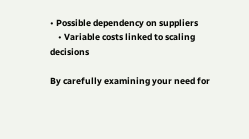• Possible dependency on suppliers
    • Variable costs linked to scaling decisions

By carefully examining your need for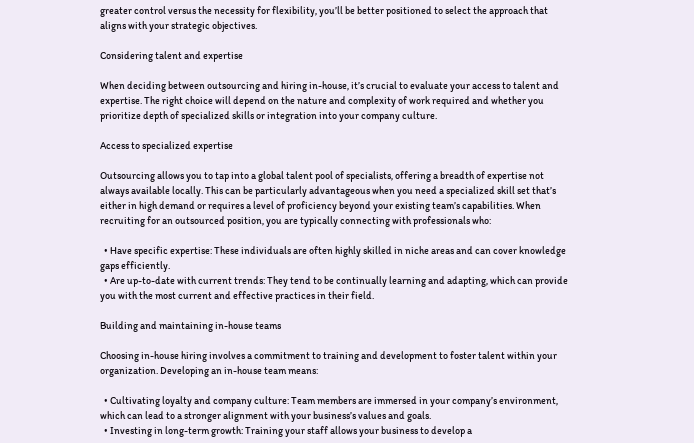greater control versus the necessity for flexibility, you’ll be better positioned to select the approach that aligns with your strategic objectives.

Considering talent and expertise

When deciding between outsourcing and hiring in-house, it’s crucial to evaluate your access to talent and expertise. The right choice will depend on the nature and complexity of work required and whether you prioritize depth of specialized skills or integration into your company culture.

Access to specialized expertise

Outsourcing allows you to tap into a global talent pool of specialists, offering a breadth of expertise not always available locally. This can be particularly advantageous when you need a specialized skill set that’s either in high demand or requires a level of proficiency beyond your existing team’s capabilities. When recruiting for an outsourced position, you are typically connecting with professionals who:

  • Have specific expertise: These individuals are often highly skilled in niche areas and can cover knowledge gaps efficiently.
  • Are up-to-date with current trends: They tend to be continually learning and adapting, which can provide you with the most current and effective practices in their field.

Building and maintaining in-house teams

Choosing in-house hiring involves a commitment to training and development to foster talent within your organization. Developing an in-house team means:

  • Cultivating loyalty and company culture: Team members are immersed in your company’s environment, which can lead to a stronger alignment with your business’s values and goals.
  • Investing in long-term growth: Training your staff allows your business to develop a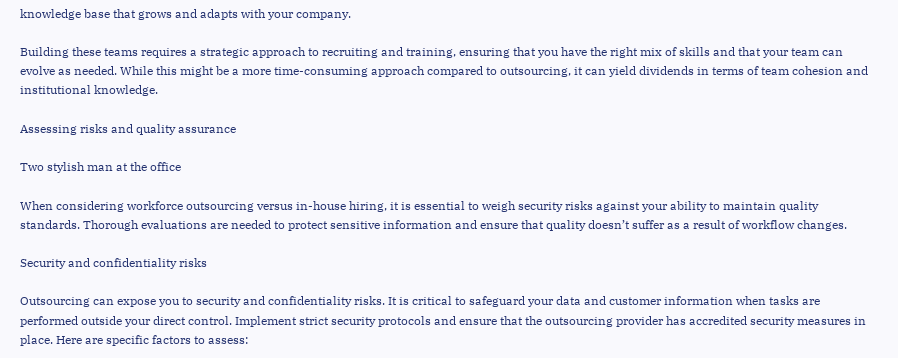knowledge base that grows and adapts with your company.

Building these teams requires a strategic approach to recruiting and training, ensuring that you have the right mix of skills and that your team can evolve as needed. While this might be a more time-consuming approach compared to outsourcing, it can yield dividends in terms of team cohesion and institutional knowledge.

Assessing risks and quality assurance

Two stylish man at the office

When considering workforce outsourcing versus in-house hiring, it is essential to weigh security risks against your ability to maintain quality standards. Thorough evaluations are needed to protect sensitive information and ensure that quality doesn’t suffer as a result of workflow changes.

Security and confidentiality risks

Outsourcing can expose you to security and confidentiality risks. It is critical to safeguard your data and customer information when tasks are performed outside your direct control. Implement strict security protocols and ensure that the outsourcing provider has accredited security measures in place. Here are specific factors to assess: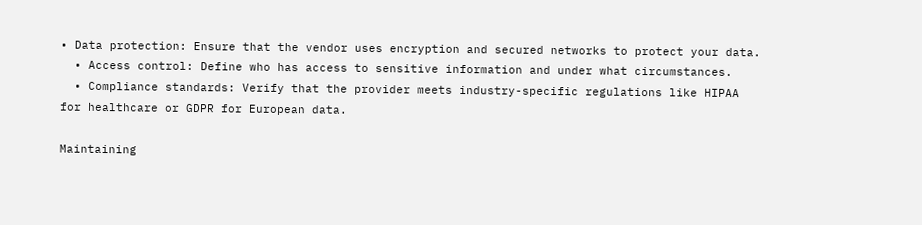• Data protection: Ensure that the vendor uses encryption and secured networks to protect your data.
  • Access control: Define who has access to sensitive information and under what circumstances.
  • Compliance standards: Verify that the provider meets industry-specific regulations like HIPAA for healthcare or GDPR for European data.

Maintaining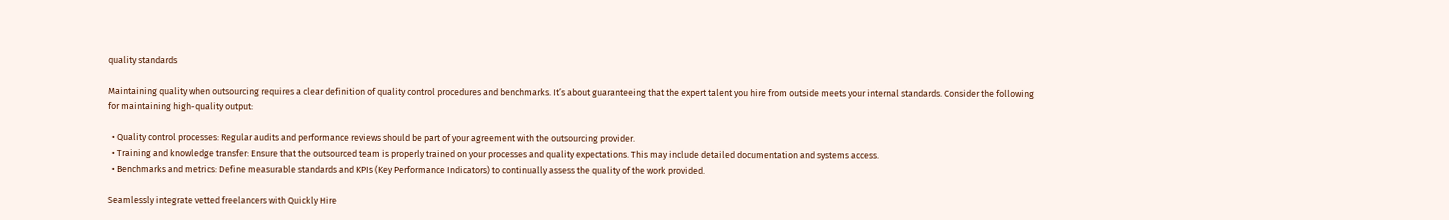quality standards

Maintaining quality when outsourcing requires a clear definition of quality control procedures and benchmarks. It’s about guaranteeing that the expert talent you hire from outside meets your internal standards. Consider the following for maintaining high-quality output:

  • Quality control processes: Regular audits and performance reviews should be part of your agreement with the outsourcing provider.
  • Training and knowledge transfer: Ensure that the outsourced team is properly trained on your processes and quality expectations. This may include detailed documentation and systems access.
  • Benchmarks and metrics: Define measurable standards and KPIs (Key Performance Indicators) to continually assess the quality of the work provided.

Seamlessly integrate vetted freelancers with Quickly Hire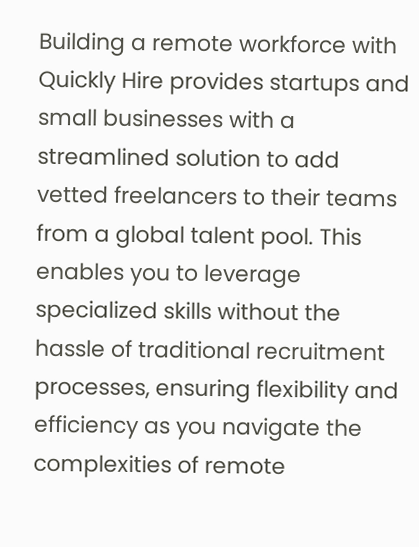Building a remote workforce with Quickly Hire provides startups and small businesses with a streamlined solution to add vetted freelancers to their teams from a global talent pool. This enables you to leverage specialized skills without the hassle of traditional recruitment processes, ensuring flexibility and efficiency as you navigate the complexities of remote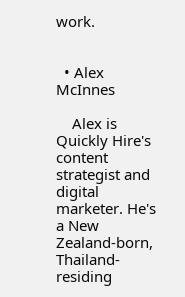work.


  • Alex McInnes

    Alex is Quickly Hire's content strategist and digital marketer. He's a New Zealand-born, Thailand-residing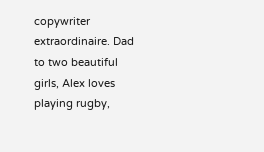copywriter extraordinaire. Dad to two beautiful girls, Alex loves playing rugby,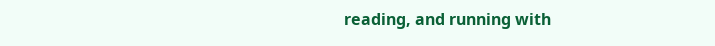reading, and running with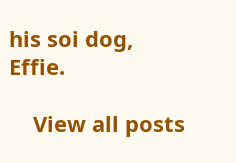his soi dog, Effie.

    View all posts